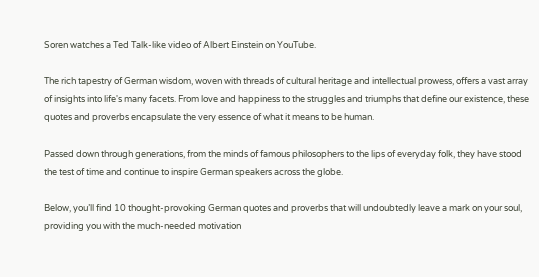Soren watches a Ted Talk-like video of Albert Einstein on YouTube.

The rich tapestry of German wisdom, woven with threads of cultural heritage and intellectual prowess, offers a vast array of insights into life's many facets. From love and happiness to the struggles and triumphs that define our existence, these quotes and proverbs encapsulate the very essence of what it means to be human.

Passed down through generations, from the minds of famous philosophers to the lips of everyday folk, they have stood the test of time and continue to inspire German speakers across the globe.

Below, you’ll find 10 thought-provoking German quotes and proverbs that will undoubtedly leave a mark on your soul, providing you with the much-needed motivation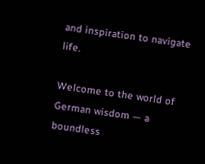and inspiration to navigate life.

Welcome to the world of German wisdom — a boundless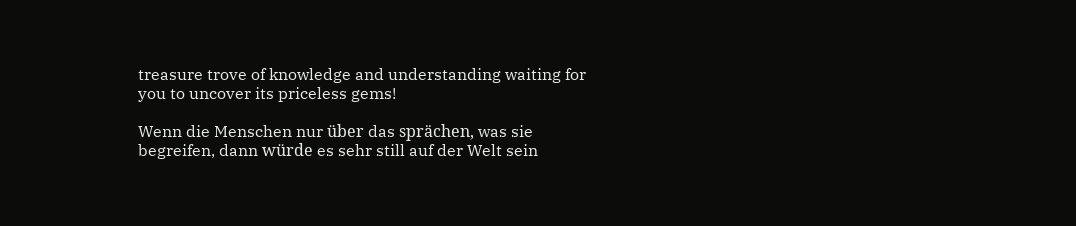treasure trove of knowledge and understanding waiting for you to uncover its priceless gems!

Wenn die Menschen nur über das sprächen, was sie begreifen, dann würde es sehr still auf der Welt sein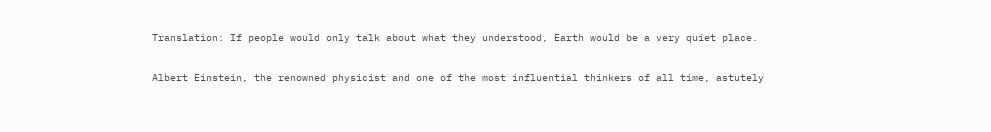Translation: If people would only talk about what they understood, Earth would be a very quiet place.

Albert Einstein, the renowned physicist and one of the most influential thinkers of all time, astutely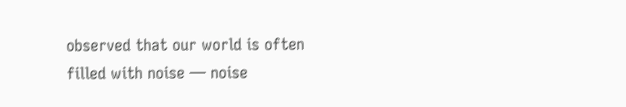observed that our world is often filled with noise — noise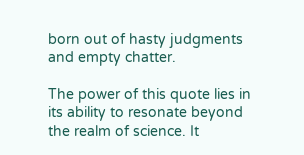born out of hasty judgments and empty chatter.

The power of this quote lies in its ability to resonate beyond the realm of science. It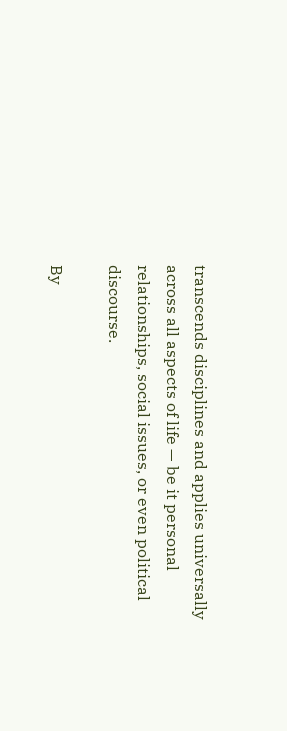transcends disciplines and applies universally across all aspects of life — be it personal relationships, social issues, or even political discourse.

By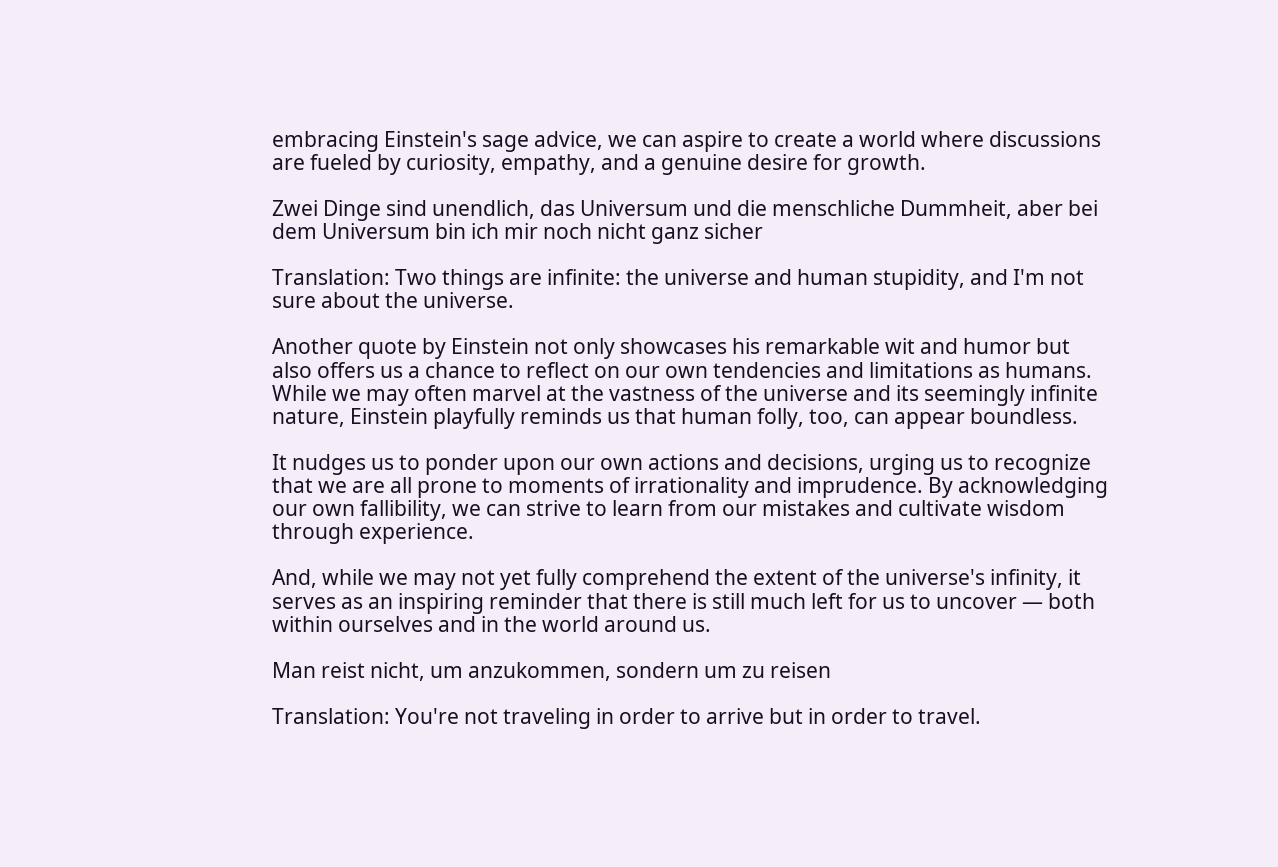embracing Einstein's sage advice, we can aspire to create a world where discussions are fueled by curiosity, empathy, and a genuine desire for growth.

Zwei Dinge sind unendlich, das Universum und die menschliche Dummheit, aber bei dem Universum bin ich mir noch nicht ganz sicher

Translation: Two things are infinite: the universe and human stupidity, and I'm not sure about the universe.

Another quote by Einstein not only showcases his remarkable wit and humor but also offers us a chance to reflect on our own tendencies and limitations as humans. While we may often marvel at the vastness of the universe and its seemingly infinite nature, Einstein playfully reminds us that human folly, too, can appear boundless.

It nudges us to ponder upon our own actions and decisions, urging us to recognize that we are all prone to moments of irrationality and imprudence. By acknowledging our own fallibility, we can strive to learn from our mistakes and cultivate wisdom through experience.

And, while we may not yet fully comprehend the extent of the universe's infinity, it serves as an inspiring reminder that there is still much left for us to uncover — both within ourselves and in the world around us.

Man reist nicht, um anzukommen, sondern um zu reisen

Translation: You're not traveling in order to arrive but in order to travel.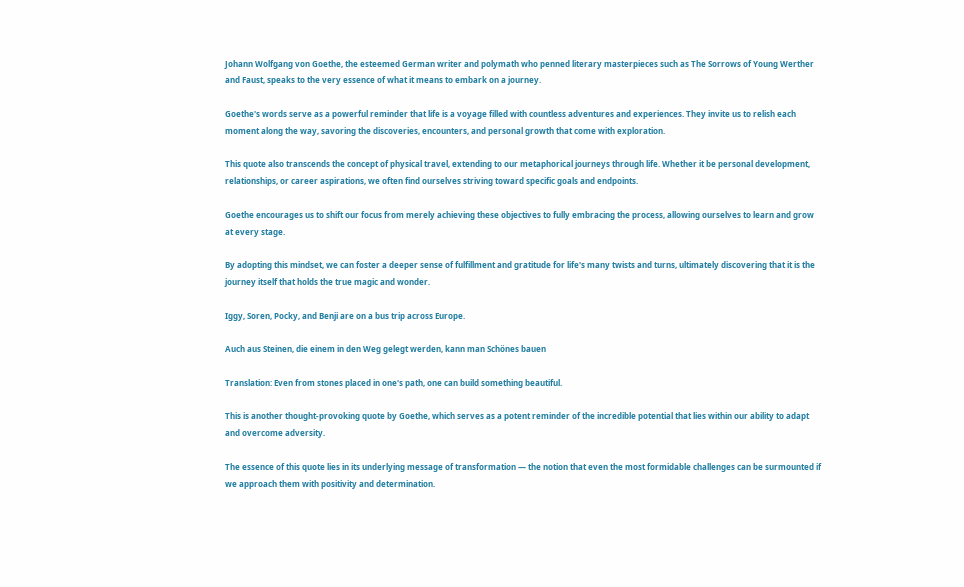Johann Wolfgang von Goethe, the esteemed German writer and polymath who penned literary masterpieces such as The Sorrows of Young Werther and Faust, speaks to the very essence of what it means to embark on a journey.

Goethe's words serve as a powerful reminder that life is a voyage filled with countless adventures and experiences. They invite us to relish each moment along the way, savoring the discoveries, encounters, and personal growth that come with exploration.

This quote also transcends the concept of physical travel, extending to our metaphorical journeys through life. Whether it be personal development, relationships, or career aspirations, we often find ourselves striving toward specific goals and endpoints.

Goethe encourages us to shift our focus from merely achieving these objectives to fully embracing the process, allowing ourselves to learn and grow at every stage.

By adopting this mindset, we can foster a deeper sense of fulfillment and gratitude for life's many twists and turns, ultimately discovering that it is the journey itself that holds the true magic and wonder.

Iggy, Soren, Pocky, and Benji are on a bus trip across Europe.

Auch aus Steinen, die einem in den Weg gelegt werden, kann man Schönes bauen

Translation: Even from stones placed in one's path, one can build something beautiful.

This is another thought-provoking quote by Goethe, which serves as a potent reminder of the incredible potential that lies within our ability to adapt and overcome adversity.

The essence of this quote lies in its underlying message of transformation — the notion that even the most formidable challenges can be surmounted if we approach them with positivity and determination.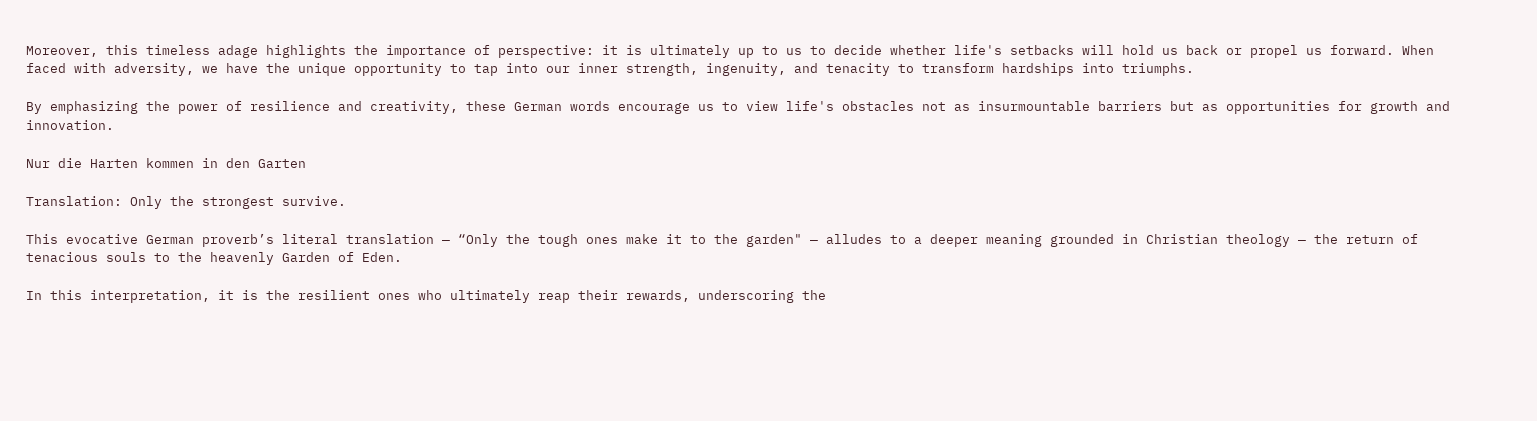Moreover, this timeless adage highlights the importance of perspective: it is ultimately up to us to decide whether life's setbacks will hold us back or propel us forward. When faced with adversity, we have the unique opportunity to tap into our inner strength, ingenuity, and tenacity to transform hardships into triumphs.

By emphasizing the power of resilience and creativity, these German words encourage us to view life's obstacles not as insurmountable barriers but as opportunities for growth and innovation.

Nur die Harten kommen in den Garten

Translation: Only the strongest survive.

This evocative German proverb’s literal translation — “Only the tough ones make it to the garden" — alludes to a deeper meaning grounded in Christian theology — the return of tenacious souls to the heavenly Garden of Eden.

In this interpretation, it is the resilient ones who ultimately reap their rewards, underscoring the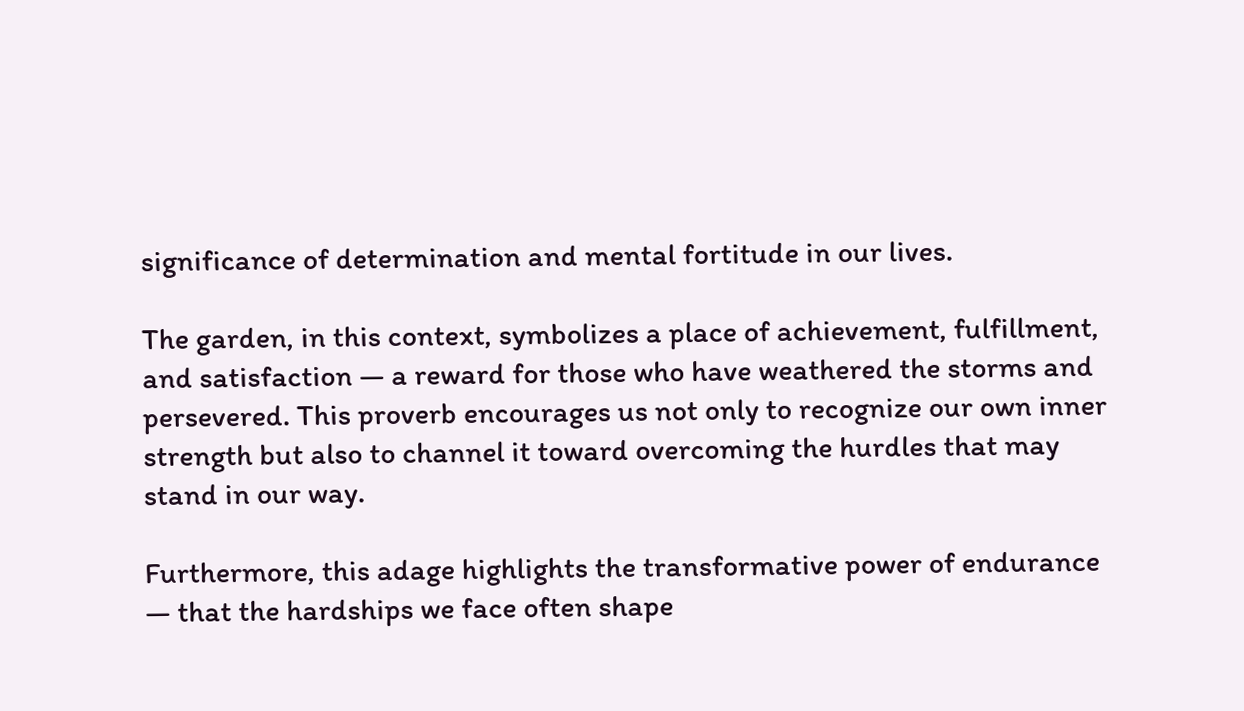significance of determination and mental fortitude in our lives.

The garden, in this context, symbolizes a place of achievement, fulfillment, and satisfaction — a reward for those who have weathered the storms and persevered. This proverb encourages us not only to recognize our own inner strength but also to channel it toward overcoming the hurdles that may stand in our way.

Furthermore, this adage highlights the transformative power of endurance — that the hardships we face often shape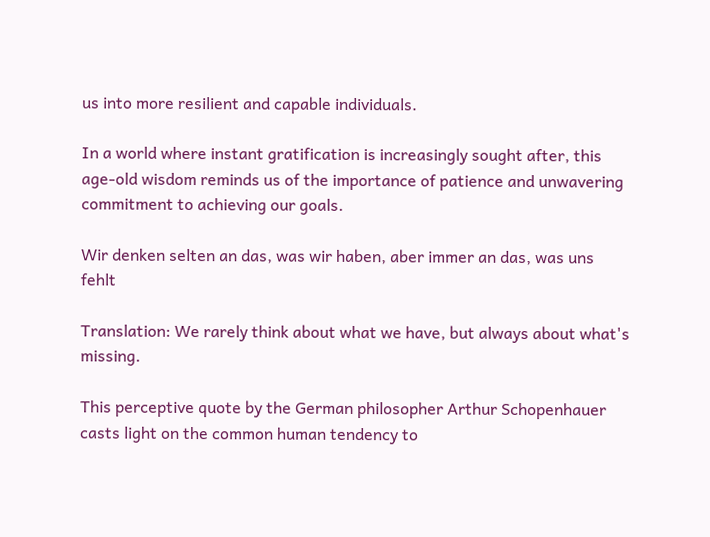us into more resilient and capable individuals.

In a world where instant gratification is increasingly sought after, this age-old wisdom reminds us of the importance of patience and unwavering commitment to achieving our goals.

Wir denken selten an das, was wir haben, aber immer an das, was uns fehlt

Translation: We rarely think about what we have, but always about what's missing.

This perceptive quote by the German philosopher Arthur Schopenhauer casts light on the common human tendency to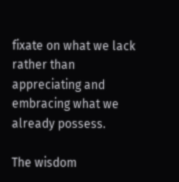fixate on what we lack rather than appreciating and embracing what we already possess.

The wisdom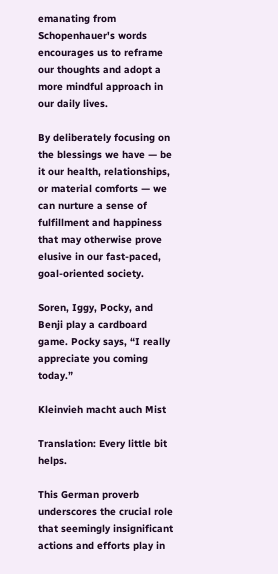emanating from Schopenhauer's words encourages us to reframe our thoughts and adopt a more mindful approach in our daily lives.

By deliberately focusing on the blessings we have — be it our health, relationships, or material comforts — we can nurture a sense of fulfillment and happiness that may otherwise prove elusive in our fast-paced, goal-oriented society.

Soren, Iggy, Pocky, and Benji play a cardboard game. Pocky says, “I really appreciate you coming today.”

Kleinvieh macht auch Mist

Translation: Every little bit helps.

This German proverb underscores the crucial role that seemingly insignificant actions and efforts play in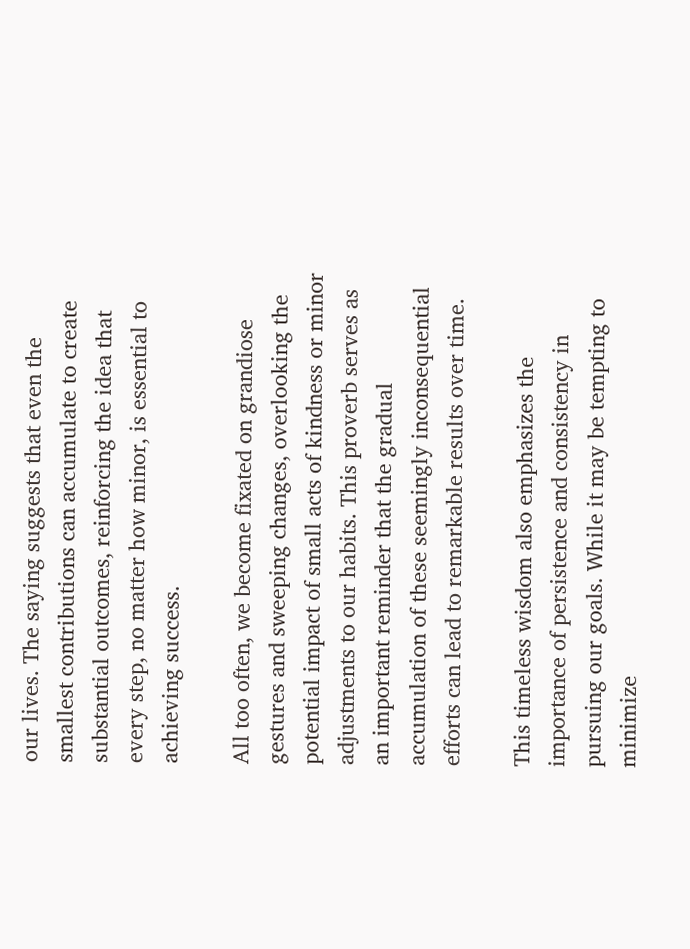our lives. The saying suggests that even the smallest contributions can accumulate to create substantial outcomes, reinforcing the idea that every step, no matter how minor, is essential to achieving success.

All too often, we become fixated on grandiose gestures and sweeping changes, overlooking the potential impact of small acts of kindness or minor adjustments to our habits. This proverb serves as an important reminder that the gradual accumulation of these seemingly inconsequential efforts can lead to remarkable results over time.

This timeless wisdom also emphasizes the importance of persistence and consistency in pursuing our goals. While it may be tempting to minimize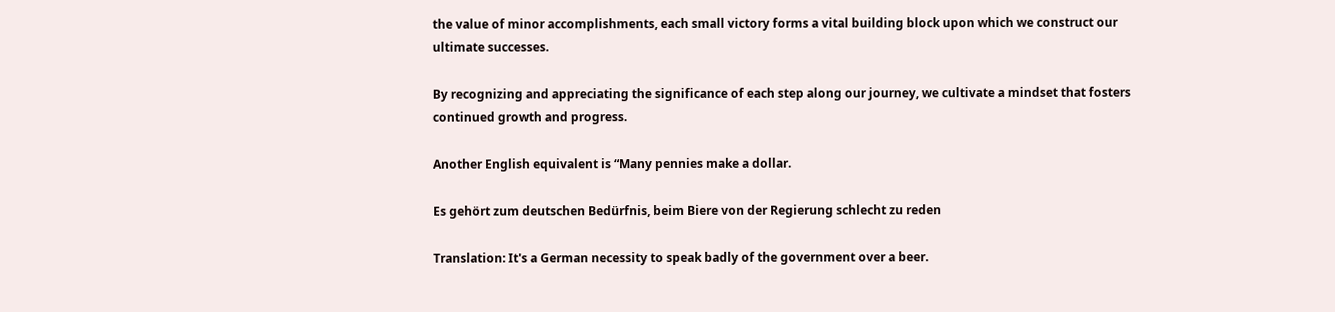the value of minor accomplishments, each small victory forms a vital building block upon which we construct our ultimate successes.

By recognizing and appreciating the significance of each step along our journey, we cultivate a mindset that fosters continued growth and progress.

Another English equivalent is “Many pennies make a dollar.

Es gehört zum deutschen Bedürfnis, beim Biere von der Regierung schlecht zu reden

Translation: It's a German necessity to speak badly of the government over a beer.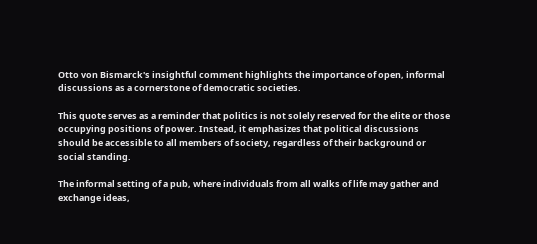Otto von Bismarck's insightful comment highlights the importance of open, informal discussions as a cornerstone of democratic societies.

This quote serves as a reminder that politics is not solely reserved for the elite or those occupying positions of power. Instead, it emphasizes that political discussions should be accessible to all members of society, regardless of their background or social standing.

The informal setting of a pub, where individuals from all walks of life may gather and exchange ideas,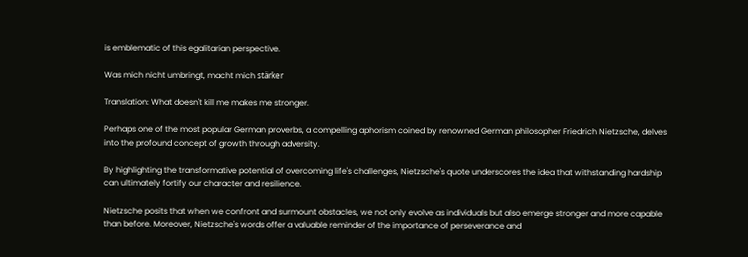is emblematic of this egalitarian perspective.

Was mich nicht umbringt, macht mich stärker

Translation: What doesn't kill me makes me stronger.

Perhaps one of the most popular German proverbs, a compelling aphorism coined by renowned German philosopher Friedrich Nietzsche, delves into the profound concept of growth through adversity.

By highlighting the transformative potential of overcoming life's challenges, Nietzsche's quote underscores the idea that withstanding hardship can ultimately fortify our character and resilience.

Nietzsche posits that when we confront and surmount obstacles, we not only evolve as individuals but also emerge stronger and more capable than before. Moreover, Nietzsche's words offer a valuable reminder of the importance of perseverance and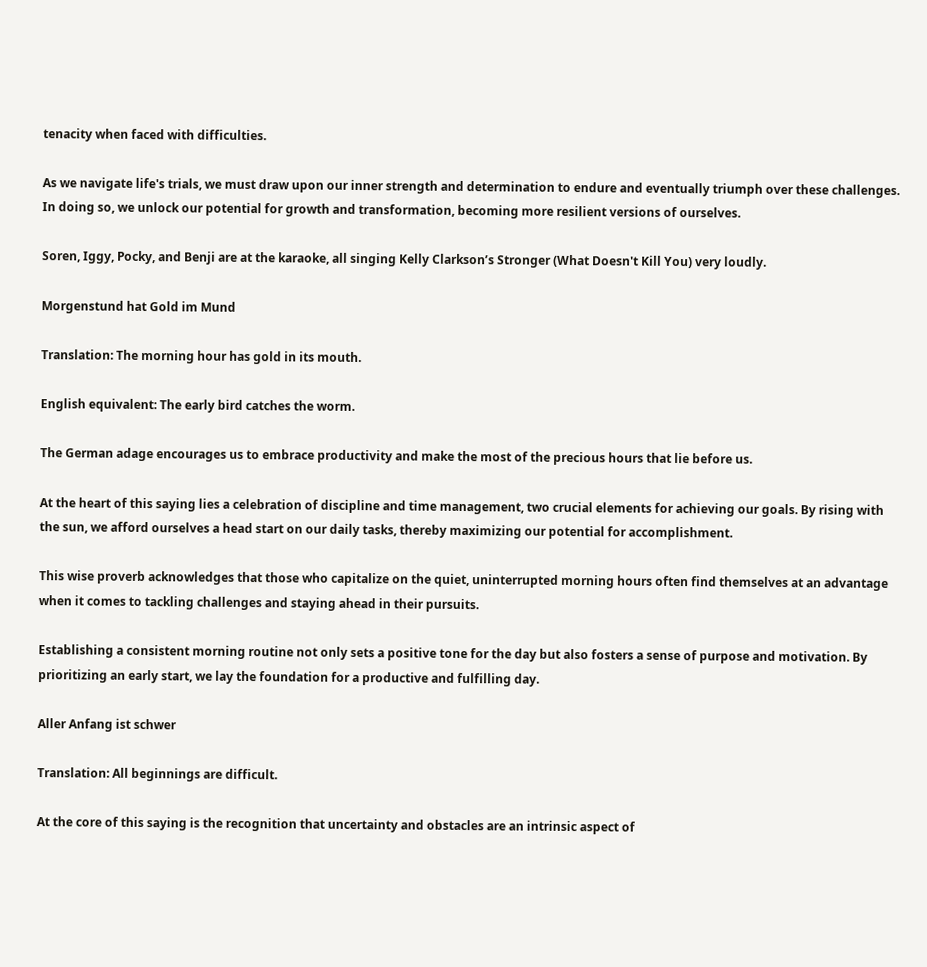tenacity when faced with difficulties.

As we navigate life's trials, we must draw upon our inner strength and determination to endure and eventually triumph over these challenges. In doing so, we unlock our potential for growth and transformation, becoming more resilient versions of ourselves.

Soren, Iggy, Pocky, and Benji are at the karaoke, all singing Kelly Clarkson’s Stronger (What Doesn't Kill You) very loudly.

Morgenstund hat Gold im Mund

Translation: The morning hour has gold in its mouth.

English equivalent: The early bird catches the worm.

The German adage encourages us to embrace productivity and make the most of the precious hours that lie before us.

At the heart of this saying lies a celebration of discipline and time management, two crucial elements for achieving our goals. By rising with the sun, we afford ourselves a head start on our daily tasks, thereby maximizing our potential for accomplishment.

This wise proverb acknowledges that those who capitalize on the quiet, uninterrupted morning hours often find themselves at an advantage when it comes to tackling challenges and staying ahead in their pursuits.

Establishing a consistent morning routine not only sets a positive tone for the day but also fosters a sense of purpose and motivation. By prioritizing an early start, we lay the foundation for a productive and fulfilling day.

Aller Anfang ist schwer

Translation: All beginnings are difficult.

At the core of this saying is the recognition that uncertainty and obstacles are an intrinsic aspect of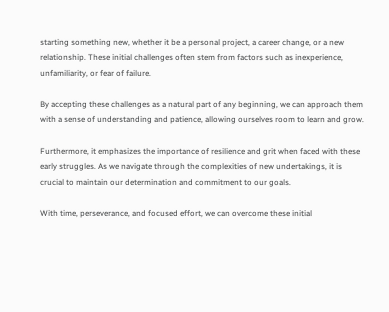starting something new, whether it be a personal project, a career change, or a new relationship. These initial challenges often stem from factors such as inexperience, unfamiliarity, or fear of failure.

By accepting these challenges as a natural part of any beginning, we can approach them with a sense of understanding and patience, allowing ourselves room to learn and grow.

Furthermore, it emphasizes the importance of resilience and grit when faced with these early struggles. As we navigate through the complexities of new undertakings, it is crucial to maintain our determination and commitment to our goals.

With time, perseverance, and focused effort, we can overcome these initial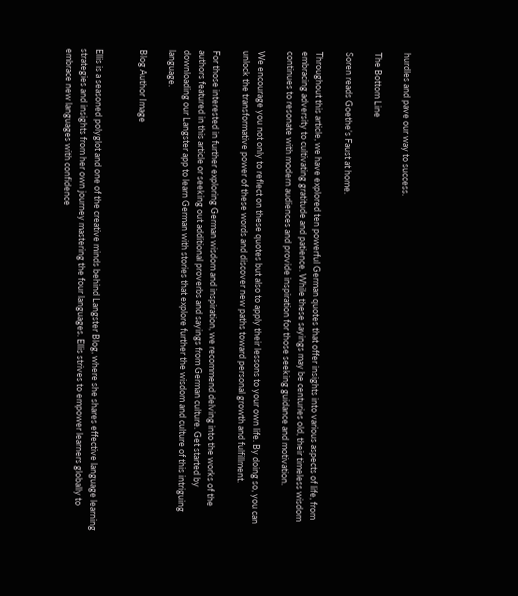hurdles and pave our way to success.

The Bottom Line

Soren reads Goethe’s Faust at home.

Throughout this article, we have explored ten powerful German quotes that offer insights into various aspects of life, from embracing adversity to cultivating gratitude and patience. While these sayings may be centuries old, their timeless wisdom continues to resonate with modern audiences and provide inspiration for those seeking guidance and motivation.

We encourage you not only to reflect on these quotes but also to apply their lessons to your own life. By doing so, you can unlock the transformative power of these words and discover new paths toward personal growth and fulfillment.

For those interested in further exploring German wisdom and inspiration, we recommend delving into the works of the authors featured in this article or seeking out additional proverbs and sayings from German culture. Get started by downloading our Langster app to learn German with stories that explore further the wisdom and culture of this intriguing language.

Blog Author Image


Ellis is a seasoned polyglot and one of the creative minds behind Langster Blog, where she shares effective language learning strategies and insights from her own journey mastering the four languages. Ellis strives to empower learners globally to embrace new languages with confidence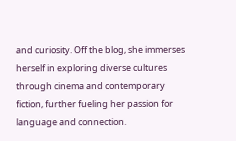and curiosity. Off the blog, she immerses herself in exploring diverse cultures through cinema and contemporary fiction, further fueling her passion for language and connection.